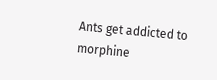Ants get addicted to morphine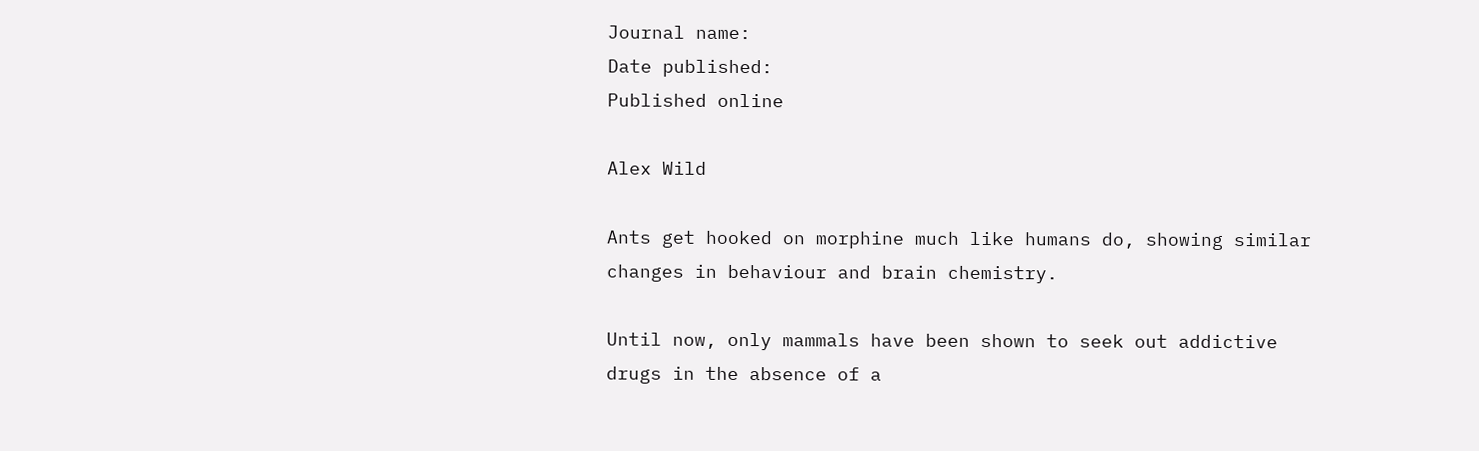Journal name:
Date published:
Published online

Alex Wild

Ants get hooked on morphine much like humans do, showing similar changes in behaviour and brain chemistry.

Until now, only mammals have been shown to seek out addictive drugs in the absence of a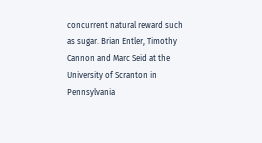concurrent natural reward such as sugar. Brian Entler, Timothy Cannon and Marc Seid at the University of Scranton in Pennsylvania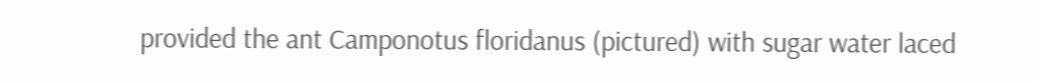provided the ant Camponotus floridanus (pictured) with sugar water laced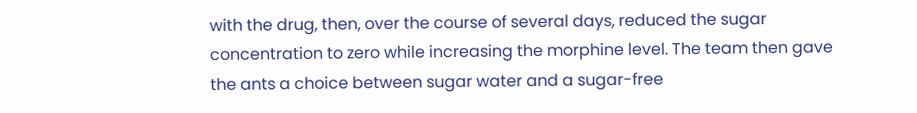with the drug, then, over the course of several days, reduced the sugar concentration to zero while increasing the morphine level. The team then gave the ants a choice between sugar water and a sugar-free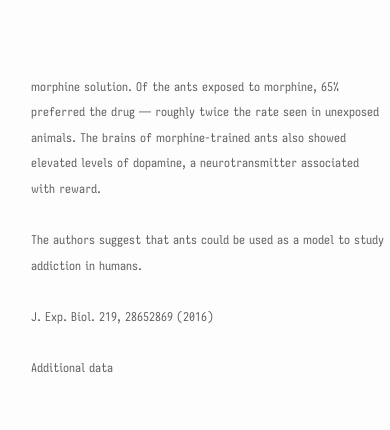morphine solution. Of the ants exposed to morphine, 65% preferred the drug — roughly twice the rate seen in unexposed animals. The brains of morphine-trained ants also showed elevated levels of dopamine, a neurotransmitter associated with reward.

The authors suggest that ants could be used as a model to study addiction in humans.

J. Exp. Biol. 219, 28652869 (2016)

Additional data